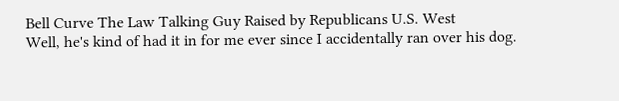Bell Curve The Law Talking Guy Raised by Republicans U.S. West
Well, he's kind of had it in for me ever since I accidentally ran over his dog.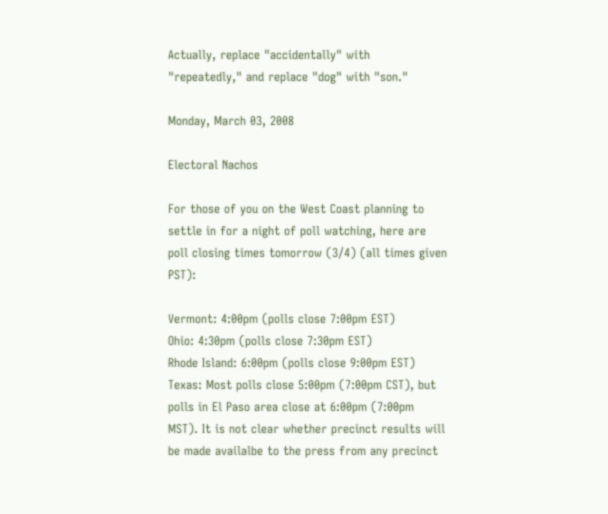Actually, replace "accidentally" with "repeatedly," and replace "dog" with "son."

Monday, March 03, 2008

Electoral Nachos

For those of you on the West Coast planning to settle in for a night of poll watching, here are poll closing times tomorrow (3/4) (all times given PST):

Vermont: 4:00pm (polls close 7:00pm EST)
Ohio: 4:30pm (polls close 7:30pm EST)
Rhode Island: 6:00pm (polls close 9:00pm EST)
Texas: Most polls close 5:00pm (7:00pm CST), but polls in El Paso area close at 6:00pm (7:00pm MST). It is not clear whether precinct results will be made availalbe to the press from any precinct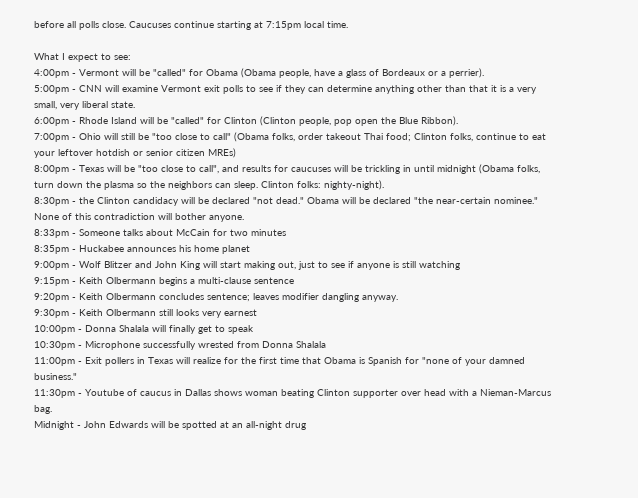before all polls close. Caucuses continue starting at 7:15pm local time.

What I expect to see:
4:00pm - Vermont will be "called" for Obama (Obama people, have a glass of Bordeaux or a perrier).
5:00pm - CNN will examine Vermont exit polls to see if they can determine anything other than that it is a very small, very liberal state.
6:00pm - Rhode Island will be "called" for Clinton (Clinton people, pop open the Blue Ribbon).
7:00pm - Ohio will still be "too close to call" (Obama folks, order takeout Thai food; Clinton folks, continue to eat your leftover hotdish or senior citizen MREs)
8:00pm - Texas will be "too close to call", and results for caucuses will be trickling in until midnight (Obama folks, turn down the plasma so the neighbors can sleep. Clinton folks: nighty-night).
8:30pm - the Clinton candidacy will be declared "not dead." Obama will be declared "the near-certain nominee." None of this contradiction will bother anyone.
8:33pm - Someone talks about McCain for two minutes
8:35pm - Huckabee announces his home planet
9:00pm - Wolf Blitzer and John King will start making out, just to see if anyone is still watching
9:15pm - Keith Olbermann begins a multi-clause sentence
9:20pm - Keith Olbermann concludes sentence; leaves modifier dangling anyway.
9:30pm - Keith Olbermann still looks very earnest
10:00pm - Donna Shalala will finally get to speak
10:30pm - Microphone successfully wrested from Donna Shalala
11:00pm - Exit pollers in Texas will realize for the first time that Obama is Spanish for "none of your damned business."
11:30pm - Youtube of caucus in Dallas shows woman beating Clinton supporter over head with a Nieman-Marcus bag.
Midnight - John Edwards will be spotted at an all-night drug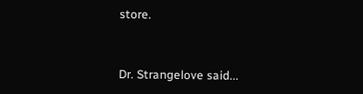store.


Dr. Strangelove said...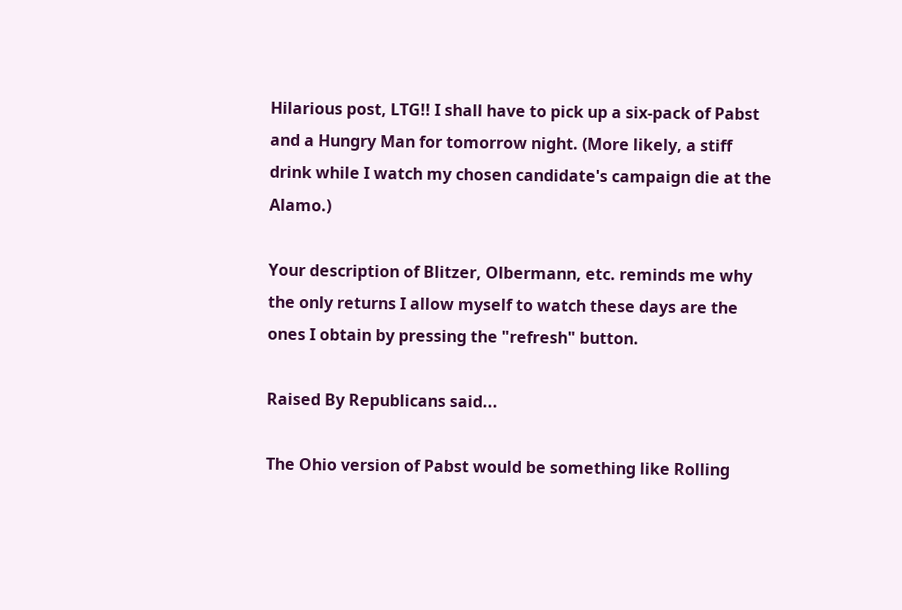Hilarious post, LTG!! I shall have to pick up a six-pack of Pabst and a Hungry Man for tomorrow night. (More likely, a stiff drink while I watch my chosen candidate's campaign die at the Alamo.)

Your description of Blitzer, Olbermann, etc. reminds me why the only returns I allow myself to watch these days are the ones I obtain by pressing the "refresh" button.

Raised By Republicans said...

The Ohio version of Pabst would be something like Rolling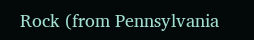Rock (from Pennsylvania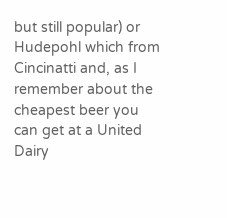but still popular) or Hudepohl which from Cincinatti and, as I remember about the cheapest beer you can get at a United Dairy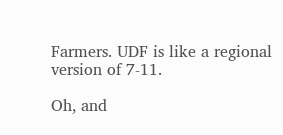Farmers. UDF is like a regional version of 7-11.

Oh, and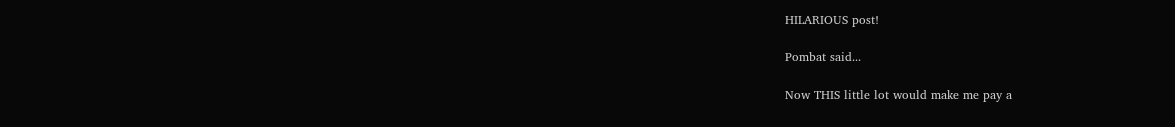HILARIOUS post!

Pombat said...

Now THIS little lot would make me pay a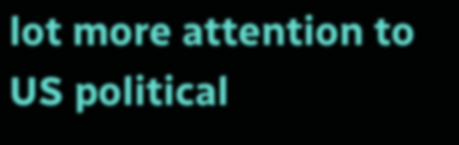lot more attention to US political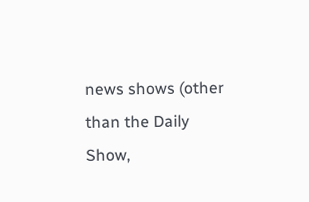news shows (other than the Daily Show,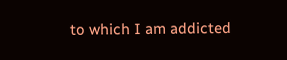to which I am addicted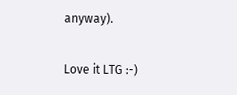anyway).

Love it LTG :-)